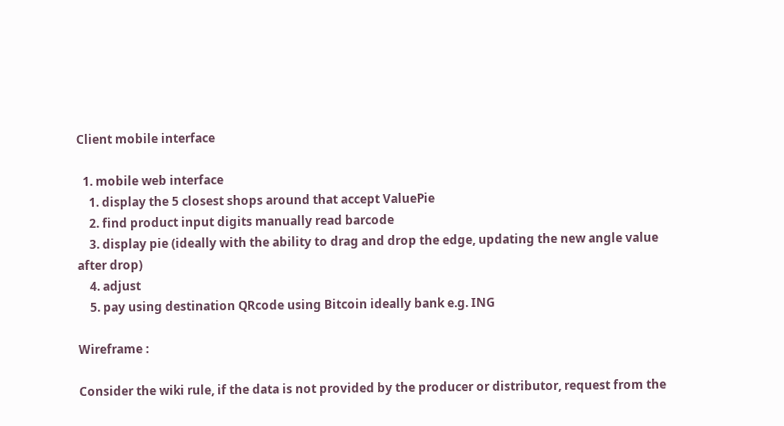Client mobile interface

  1. mobile web interface
    1. display the 5 closest shops around that accept ValuePie
    2. find product input digits manually read barcode
    3. display pie (ideally with the ability to drag and drop the edge, updating the new angle value after drop)
    4. adjust
    5. pay using destination QRcode using Bitcoin ideally bank e.g. ING

Wireframe :

Consider the wiki rule, if the data is not provided by the producer or distributor, request from the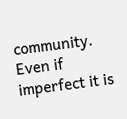community. Even if imperfect it is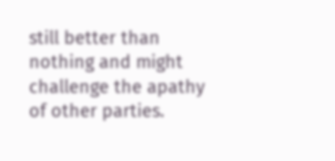still better than nothing and might challenge the apathy of other parties.